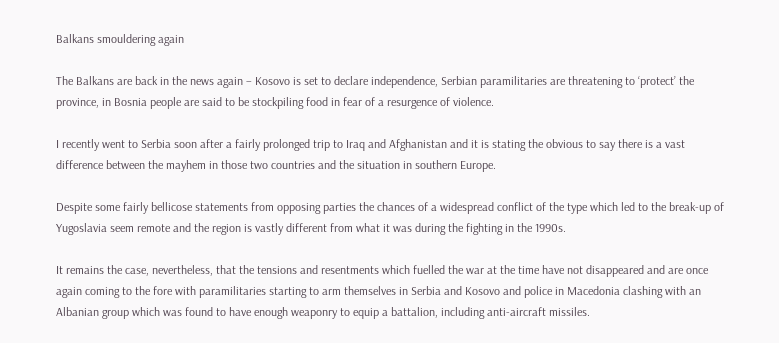Balkans smouldering again

The Balkans are back in the news again – Kosovo is set to declare independence, Serbian paramilitaries are threatening to ‘protect’ the province, in Bosnia people are said to be stockpiling food in fear of a resurgence of violence.

I recently went to Serbia soon after a fairly prolonged trip to Iraq and Afghanistan and it is stating the obvious to say there is a vast difference between the mayhem in those two countries and the situation in southern Europe.

Despite some fairly bellicose statements from opposing parties the chances of a widespread conflict of the type which led to the break-up of Yugoslavia seem remote and the region is vastly different from what it was during the fighting in the 1990s.

It remains the case, nevertheless, that the tensions and resentments which fuelled the war at the time have not disappeared and are once again coming to the fore with paramilitaries starting to arm themselves in Serbia and Kosovo and police in Macedonia clashing with an Albanian group which was found to have enough weaponry to equip a battalion, including anti-aircraft missiles.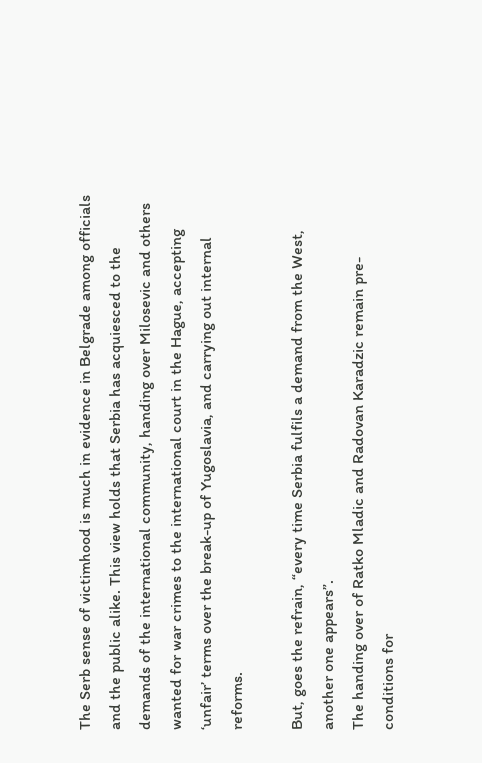The Serb sense of victimhood is much in evidence in Belgrade among officials and the public alike. This view holds that Serbia has acquiesced to the demands of the international community, handing over Milosevic and others wanted for war crimes to the international court in the Hague, accepting ‘unfair’ terms over the break-up of Yugoslavia, and carrying out internal reforms.

But, goes the refrain, “every time Serbia fulfils a demand from the West, another one appears”.
The handing over of Ratko Mladic and Radovan Karadzic remain pre-conditions for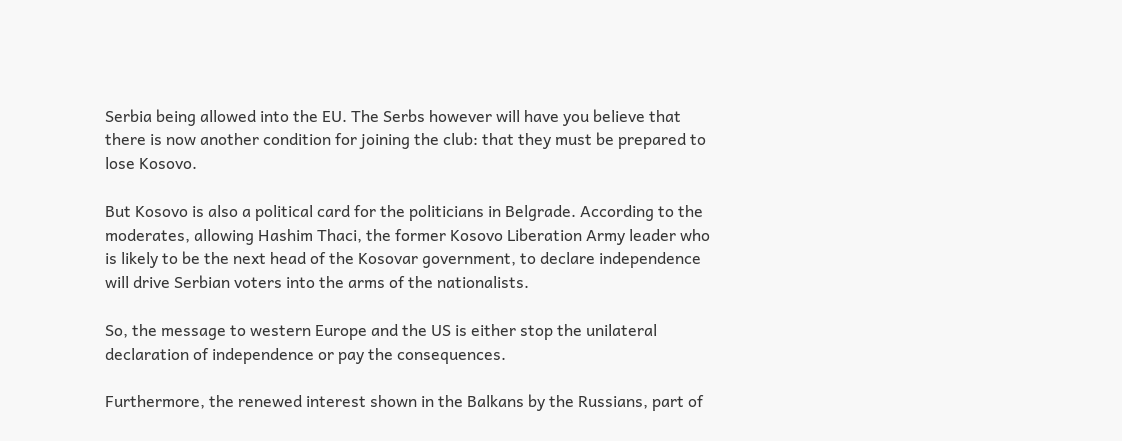Serbia being allowed into the EU. The Serbs however will have you believe that there is now another condition for joining the club: that they must be prepared to lose Kosovo.

But Kosovo is also a political card for the politicians in Belgrade. According to the moderates, allowing Hashim Thaci, the former Kosovo Liberation Army leader who is likely to be the next head of the Kosovar government, to declare independence will drive Serbian voters into the arms of the nationalists.

So, the message to western Europe and the US is either stop the unilateral declaration of independence or pay the consequences.

Furthermore, the renewed interest shown in the Balkans by the Russians, part of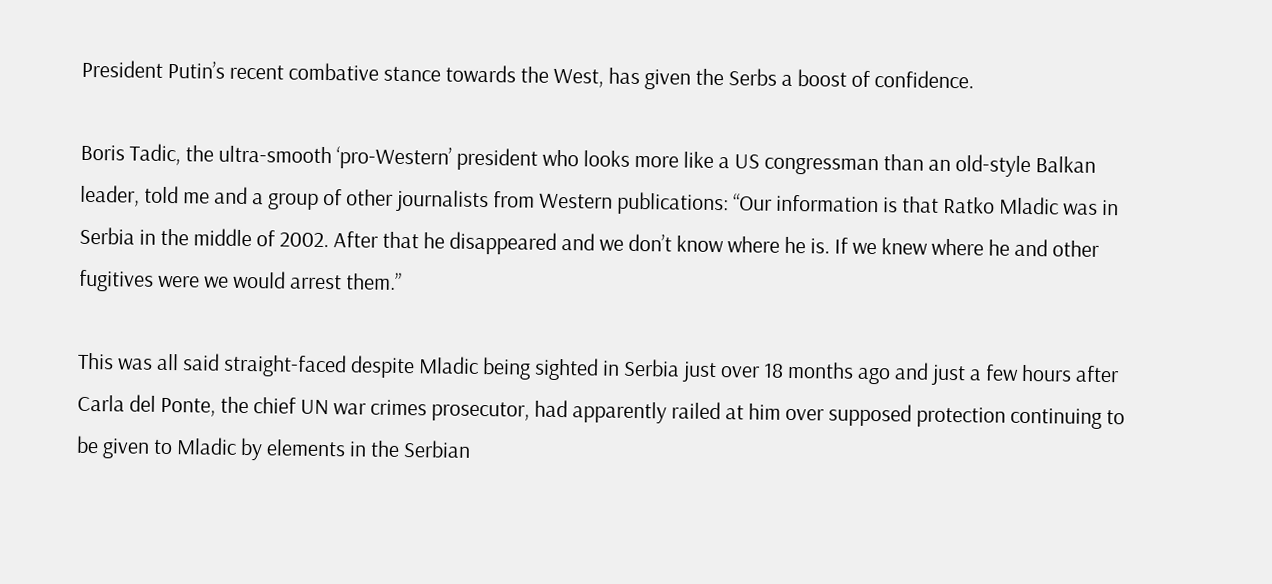President Putin’s recent combative stance towards the West, has given the Serbs a boost of confidence.

Boris Tadic, the ultra-smooth ‘pro-Western’ president who looks more like a US congressman than an old-style Balkan leader, told me and a group of other journalists from Western publications: “Our information is that Ratko Mladic was in Serbia in the middle of 2002. After that he disappeared and we don’t know where he is. If we knew where he and other fugitives were we would arrest them.”

This was all said straight-faced despite Mladic being sighted in Serbia just over 18 months ago and just a few hours after Carla del Ponte, the chief UN war crimes prosecutor, had apparently railed at him over supposed protection continuing to be given to Mladic by elements in the Serbian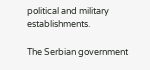political and military establishments.

The Serbian government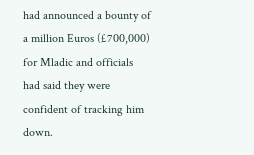had announced a bounty of a million Euros (£700,000) for Mladic and officials had said they were confident of tracking him down.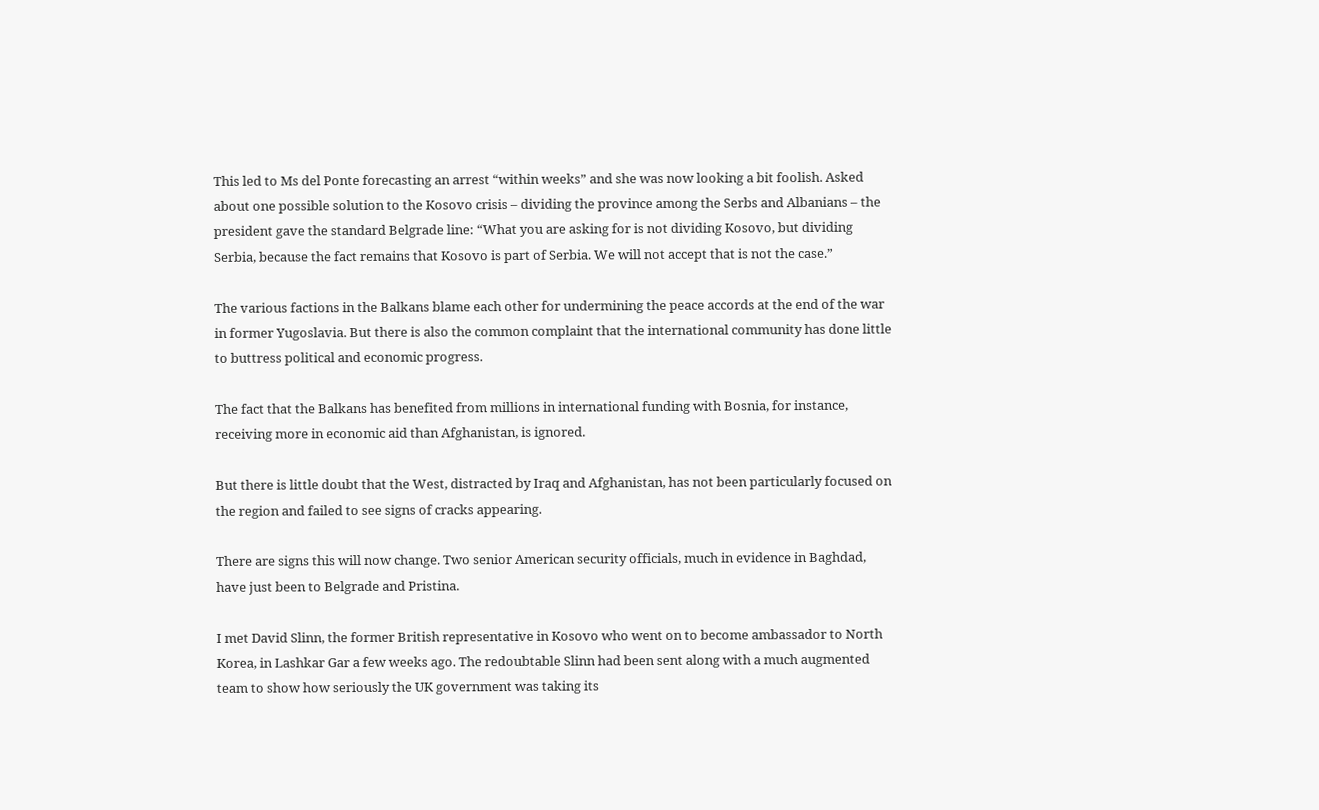This led to Ms del Ponte forecasting an arrest “within weeks” and she was now looking a bit foolish. Asked about one possible solution to the Kosovo crisis – dividing the province among the Serbs and Albanians – the president gave the standard Belgrade line: “What you are asking for is not dividing Kosovo, but dividing Serbia, because the fact remains that Kosovo is part of Serbia. We will not accept that is not the case.”

The various factions in the Balkans blame each other for undermining the peace accords at the end of the war in former Yugoslavia. But there is also the common complaint that the international community has done little to buttress political and economic progress.

The fact that the Balkans has benefited from millions in international funding with Bosnia, for instance, receiving more in economic aid than Afghanistan, is ignored.

But there is little doubt that the West, distracted by Iraq and Afghanistan, has not been particularly focused on the region and failed to see signs of cracks appearing.

There are signs this will now change. Two senior American security officials, much in evidence in Baghdad, have just been to Belgrade and Pristina.

I met David Slinn, the former British representative in Kosovo who went on to become ambassador to North Korea, in Lashkar Gar a few weeks ago. The redoubtable Slinn had been sent along with a much augmented team to show how seriously the UK government was taking its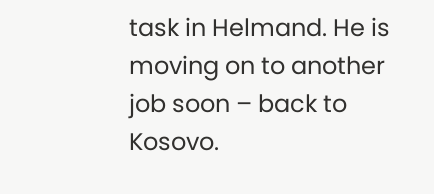task in Helmand. He is moving on to another job soon – back to Kosovo.